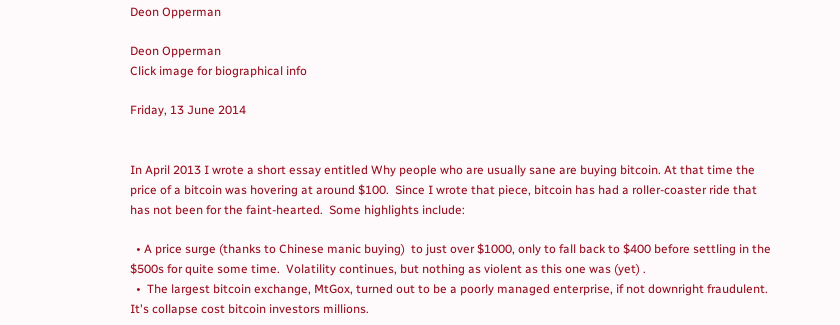Deon Opperman

Deon Opperman
Click image for biographical info

Friday, 13 June 2014


In April 2013 I wrote a short essay entitled Why people who are usually sane are buying bitcoin. At that time the price of a bitcoin was hovering at around $100.  Since I wrote that piece, bitcoin has had a roller-coaster ride that has not been for the faint-hearted.  Some highlights include:

  • A price surge (thanks to Chinese manic buying)  to just over $1000, only to fall back to $400 before settling in the $500s for quite some time.  Volatility continues, but nothing as violent as this one was (yet) .
  •  The largest bitcoin exchange, MtGox, turned out to be a poorly managed enterprise, if not downright fraudulent. It's collapse cost bitcoin investors millions.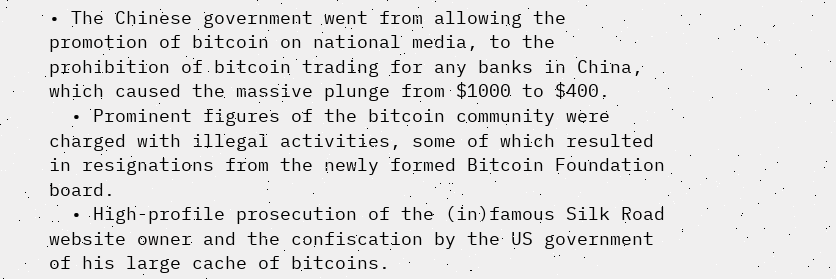• The Chinese government went from allowing the promotion of bitcoin on national media, to the prohibition of bitcoin trading for any banks in China, which caused the massive plunge from $1000 to $400.
  • Prominent figures of the bitcoin community were charged with illegal activities, some of which resulted in resignations from the newly formed Bitcoin Foundation board.
  • High-profile prosecution of the (in)famous Silk Road website owner and the confiscation by the US government of his large cache of bitcoins.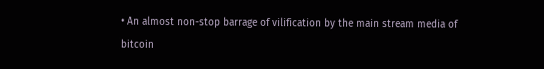• An almost non-stop barrage of vilification by the main stream media of bitcoin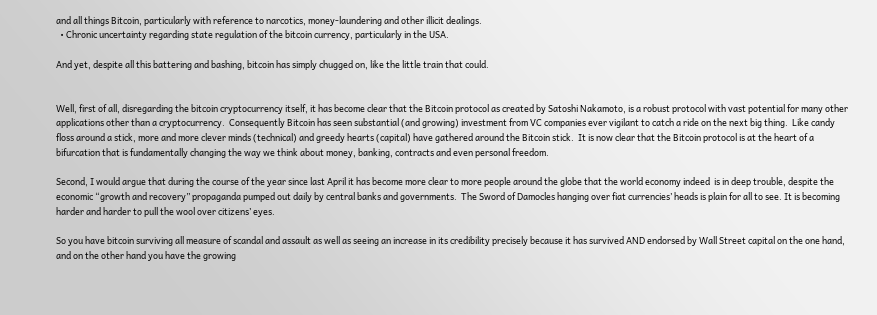and all things Bitcoin, particularly with reference to narcotics, money-laundering and other illicit dealings.
  • Chronic uncertainty regarding state regulation of the bitcoin currency, particularly in the USA.

And yet, despite all this battering and bashing, bitcoin has simply chugged on, like the little train that could.


Well, first of all, disregarding the bitcoin cryptocurrency itself, it has become clear that the Bitcoin protocol as created by Satoshi Nakamoto, is a robust protocol with vast potential for many other applications other than a cryptocurrency.  Consequently Bitcoin has seen substantial (and growing) investment from VC companies ever vigilant to catch a ride on the next big thing.  Like candy floss around a stick, more and more clever minds (technical) and greedy hearts (capital) have gathered around the Bitcoin stick.  It is now clear that the Bitcoin protocol is at the heart of a bifurcation that is fundamentally changing the way we think about money, banking, contracts and even personal freedom.

Second, I would argue that during the course of the year since last April it has become more clear to more people around the globe that the world economy indeed  is in deep trouble, despite the economic “growth and recovery” propaganda pumped out daily by central banks and governments.  The Sword of Damocles hanging over fiat currencies’ heads is plain for all to see. It is becoming harder and harder to pull the wool over citizens’ eyes.

So you have bitcoin surviving all measure of scandal and assault as well as seeing an increase in its credibility precisely because it has survived AND endorsed by Wall Street capital on the one hand, and on the other hand you have the growing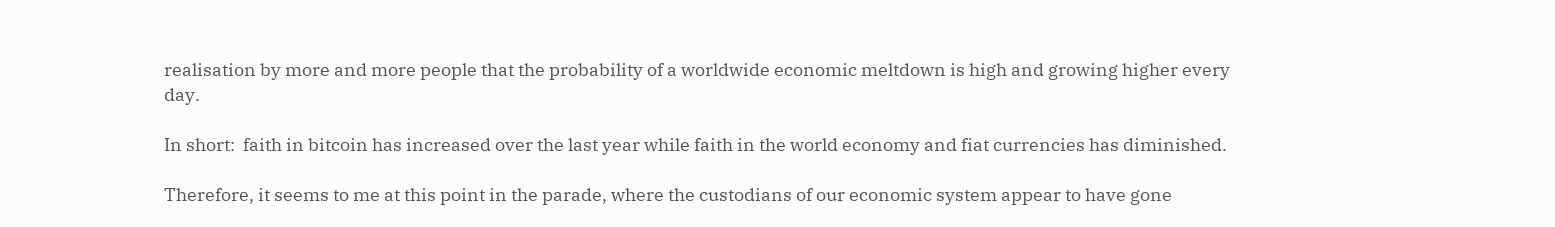realisation by more and more people that the probability of a worldwide economic meltdown is high and growing higher every day.

In short:  faith in bitcoin has increased over the last year while faith in the world economy and fiat currencies has diminished.

Therefore, it seems to me at this point in the parade, where the custodians of our economic system appear to have gone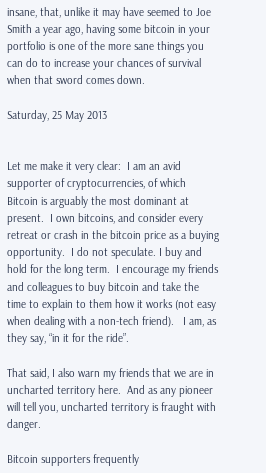insane, that, unlike it may have seemed to Joe Smith a year ago, having some bitcoin in your portfolio is one of the more sane things you can do to increase your chances of survival when that sword comes down.

Saturday, 25 May 2013


Let me make it very clear:  I am an avid supporter of cryptocurrencies, of which Bitcoin is arguably the most dominant at present.  I own bitcoins, and consider every retreat or crash in the bitcoin price as a buying opportunity.  I do not speculate. I buy and hold for the long term.  I encourage my friends and colleagues to buy bitcoin and take the time to explain to them how it works (not easy when dealing with a non-tech friend).   I am, as they say, “in it for the ride”.

That said, I also warn my friends that we are in uncharted territory here.  And as any pioneer will tell you, uncharted territory is fraught with danger.

Bitcoin supporters frequently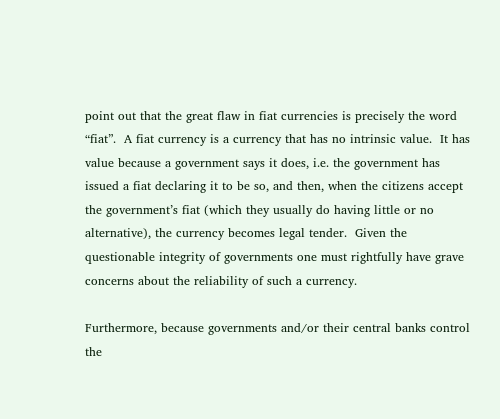point out that the great flaw in fiat currencies is precisely the word “fiat”.  A fiat currency is a currency that has no intrinsic value.  It has value because a government says it does, i.e. the government has issued a fiat declaring it to be so, and then, when the citizens accept the government’s fiat (which they usually do having little or no alternative), the currency becomes legal tender.  Given the questionable integrity of governments one must rightfully have grave concerns about the reliability of such a currency.

Furthermore, because governments and/or their central banks control the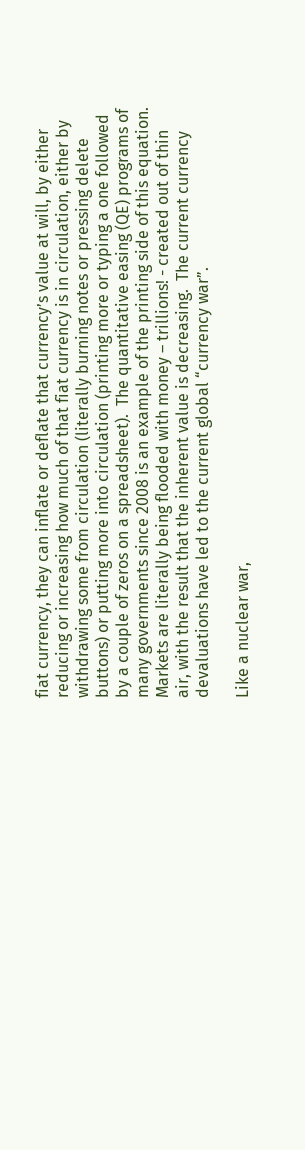fiat currency, they can inflate or deflate that currency’s value at will, by either reducing or increasing how much of that fiat currency is in circulation, either by withdrawing some from circulation (literally burning notes or pressing delete buttons) or putting more into circulation (printing more or typing a one followed by a couple of zeros on a spreadsheet).  The quantitative easing (QE) programs of many governments since 2008 is an example of the printing side of this equation.  Markets are literally being flooded with money – trillions! - created out of thin air, with the result that the inherent value is decreasing.  The current currency devaluations have led to the current global “currency war”.

Like a nuclear war,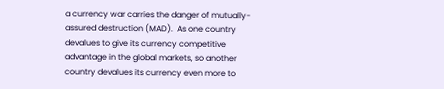a currency war carries the danger of mutually-assured destruction (MAD).  As one country devalues to give its currency competitive advantage in the global markets, so another country devalues its currency even more to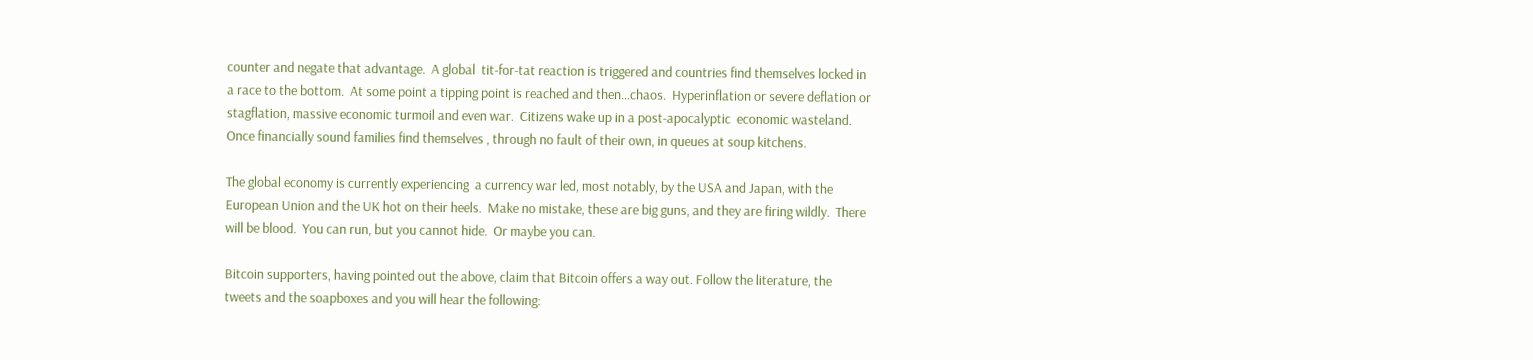counter and negate that advantage.  A global  tit-for-tat reaction is triggered and countries find themselves locked in a race to the bottom.  At some point a tipping point is reached and then…chaos.  Hyperinflation or severe deflation or stagflation, massive economic turmoil and even war.  Citizens wake up in a post-apocalyptic  economic wasteland.  Once financially sound families find themselves , through no fault of their own, in queues at soup kitchens.

The global economy is currently experiencing  a currency war led, most notably, by the USA and Japan, with the European Union and the UK hot on their heels.  Make no mistake, these are big guns, and they are firing wildly.  There will be blood.  You can run, but you cannot hide.  Or maybe you can.

Bitcoin supporters, having pointed out the above, claim that Bitcoin offers a way out. Follow the literature, the tweets and the soapboxes and you will hear the following: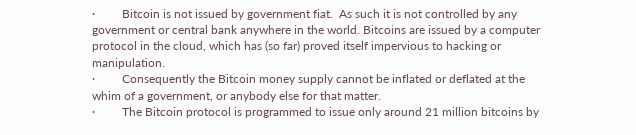·         Bitcoin is not issued by government fiat.  As such it is not controlled by any government or central bank anywhere in the world. Bitcoins are issued by a computer protocol in the cloud, which has (so far) proved itself impervious to hacking or manipulation.
·         Consequently the Bitcoin money supply cannot be inflated or deflated at the whim of a government, or anybody else for that matter.
·         The Bitcoin protocol is programmed to issue only around 21 million bitcoins by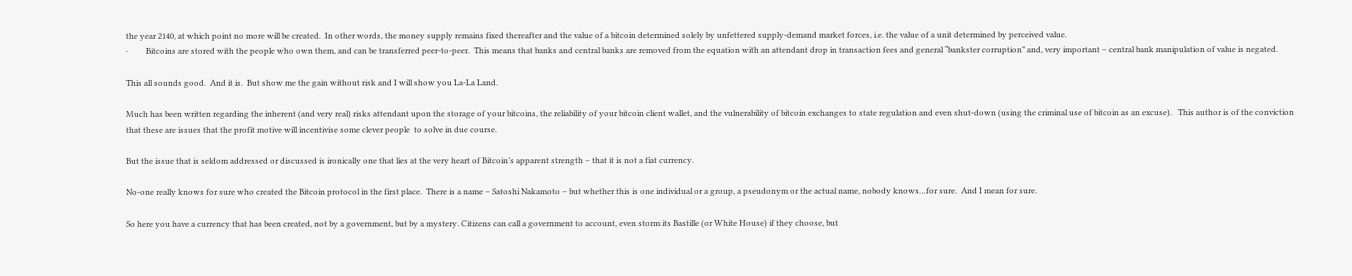the year 2140, at which point no more will be created.  In other words, the money supply remains fixed thereafter and the value of a bitcoin determined solely by unfettered supply-demand market forces, i.e. the value of a unit determined by perceived value.
·         Bitcoins are stored with the people who own them, and can be transferred peer-to-peer.  This means that banks and central banks are removed from the equation with an attendant drop in transaction fees and general “bankster corruption” and, very important – central bank manipulation of value is negated.

This all sounds good.  And it is.  But show me the gain without risk and I will show you La-La Land.

Much has been written regarding the inherent (and very real) risks attendant upon the storage of your bitcoins, the reliability of your bitcoin client wallet, and the vulnerability of bitcoin exchanges to state regulation and even shut-down (using the criminal use of bitcoin as an excuse).   This author is of the conviction that these are issues that the profit motive will incentivise some clever people  to solve in due course.

But the issue that is seldom addressed or discussed is ironically one that lies at the very heart of Bitcoin’s apparent strength – that it is not a fiat currency.

No-one really knows for sure who created the Bitcoin protocol in the first place.  There is a name – Satoshi Nakamoto – but whether this is one individual or a group, a pseudonym or the actual name, nobody knows…for sure.  And I mean for sure.

So here you have a currency that has been created, not by a government, but by a mystery. Citizens can call a government to account, even storm its Bastille (or White House) if they choose, but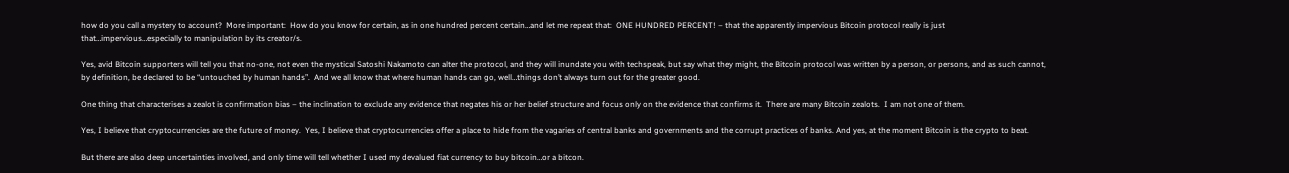how do you call a mystery to account?  More important:  How do you know for certain, as in one hundred percent certain…and let me repeat that:  ONE HUNDRED PERCENT! – that the apparently impervious Bitcoin protocol really is just that…impervious…especially to manipulation by its creator/s.

Yes, avid Bitcoin supporters will tell you that no-one, not even the mystical Satoshi Nakamoto can alter the protocol, and they will inundate you with techspeak, but say what they might, the Bitcoin protocol was written by a person, or persons, and as such cannot, by definition, be declared to be “untouched by human hands”.  And we all know that where human hands can go, well…things don’t always turn out for the greater good.

One thing that characterises a zealot is confirmation bias – the inclination to exclude any evidence that negates his or her belief structure and focus only on the evidence that confirms it.  There are many Bitcoin zealots.  I am not one of them.

Yes, I believe that cryptocurrencies are the future of money.  Yes, I believe that cryptocurrencies offer a place to hide from the vagaries of central banks and governments and the corrupt practices of banks. And yes, at the moment Bitcoin is the crypto to beat.

But there are also deep uncertainties involved, and only time will tell whether I used my devalued fiat currency to buy bitcoin…or a bitcon.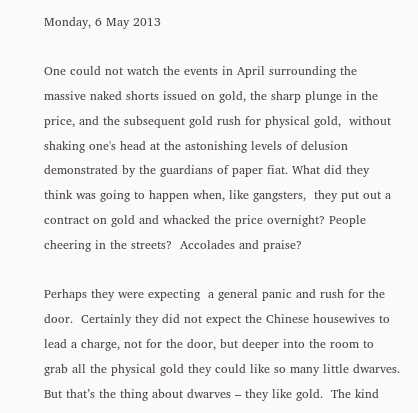Monday, 6 May 2013

One could not watch the events in April surrounding the massive naked shorts issued on gold, the sharp plunge in the price, and the subsequent gold rush for physical gold,  without shaking one's head at the astonishing levels of delusion demonstrated by the guardians of paper fiat. What did they think was going to happen when, like gangsters,  they put out a contract on gold and whacked the price overnight? People cheering in the streets?  Accolades and praise?

Perhaps they were expecting  a general panic and rush for the door.  Certainly they did not expect the Chinese housewives to lead a charge, not for the door, but deeper into the room to grab all the physical gold they could like so many little dwarves.  But that’s the thing about dwarves – they like gold.  The kind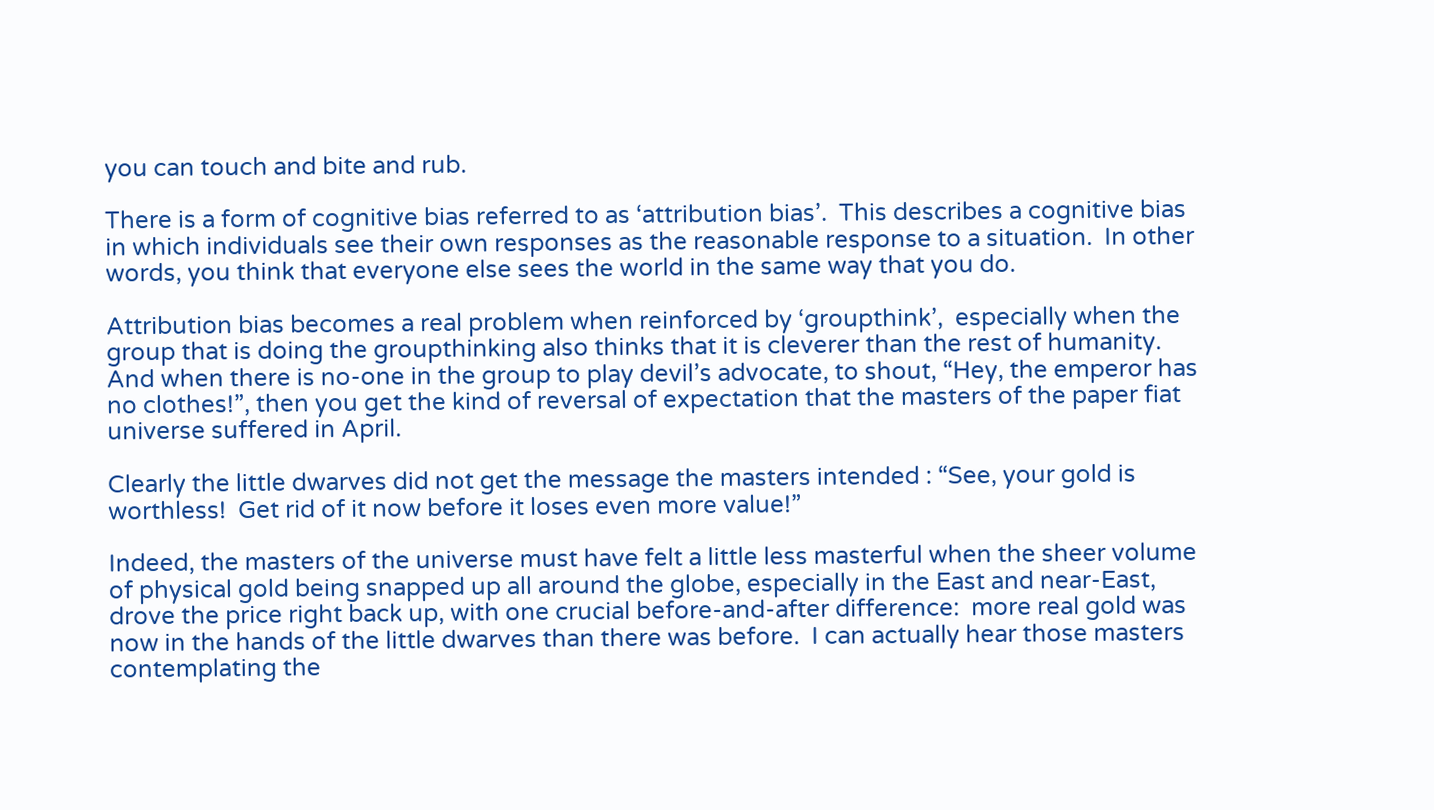you can touch and bite and rub.

There is a form of cognitive bias referred to as ‘attribution bias’.  This describes a cognitive bias in which individuals see their own responses as the reasonable response to a situation.  In other words, you think that everyone else sees the world in the same way that you do.

Attribution bias becomes a real problem when reinforced by ‘groupthink’,  especially when the group that is doing the groupthinking also thinks that it is cleverer than the rest of humanity.  And when there is no-one in the group to play devil’s advocate, to shout, “Hey, the emperor has no clothes!”, then you get the kind of reversal of expectation that the masters of the paper fiat universe suffered in April.

Clearly the little dwarves did not get the message the masters intended : “See, your gold is worthless!  Get rid of it now before it loses even more value!”

Indeed, the masters of the universe must have felt a little less masterful when the sheer volume of physical gold being snapped up all around the globe, especially in the East and near-East, drove the price right back up, with one crucial before-and-after difference:  more real gold was now in the hands of the little dwarves than there was before.  I can actually hear those masters contemplating the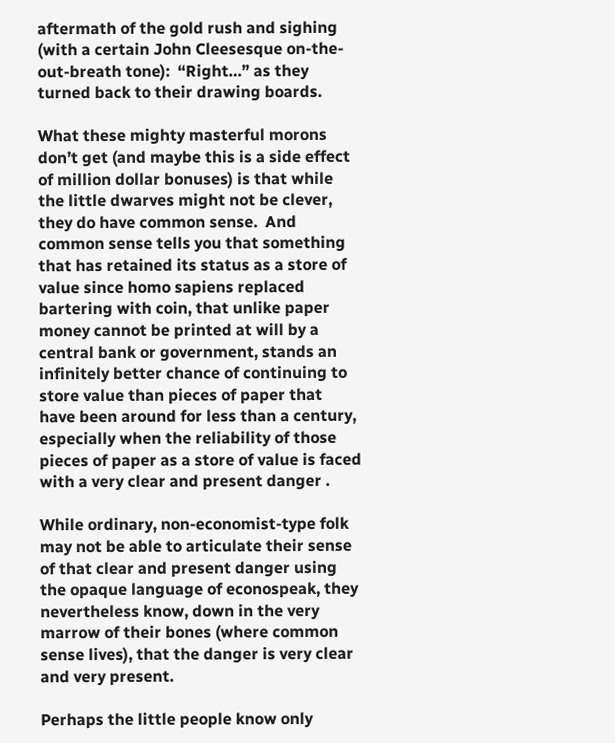aftermath of the gold rush and sighing (with a certain John Cleesesque on-the-out-breath tone):  “Right…” as they turned back to their drawing boards.

What these mighty masterful morons don’t get (and maybe this is a side effect of million dollar bonuses) is that while the little dwarves might not be clever, they do have common sense.  And common sense tells you that something that has retained its status as a store of value since homo sapiens replaced bartering with coin, that unlike paper money cannot be printed at will by a central bank or government, stands an infinitely better chance of continuing to store value than pieces of paper that have been around for less than a century, especially when the reliability of those pieces of paper as a store of value is faced with a very clear and present danger .

While ordinary, non-economist-type folk  may not be able to articulate their sense of that clear and present danger using the opaque language of econospeak, they nevertheless know, down in the very marrow of their bones (where common sense lives), that the danger is very clear and very present.

Perhaps the little people know only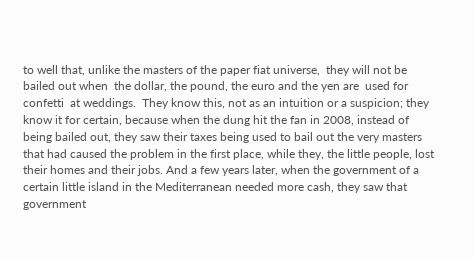to well that, unlike the masters of the paper fiat universe,  they will not be bailed out when  the dollar, the pound, the euro and the yen are  used for confetti  at weddings.  They know this, not as an intuition or a suspicion; they know it for certain, because when the dung hit the fan in 2008, instead of being bailed out, they saw their taxes being used to bail out the very masters that had caused the problem in the first place, while they, the little people, lost their homes and their jobs. And a few years later, when the government of a  certain little island in the Mediterranean needed more cash, they saw that government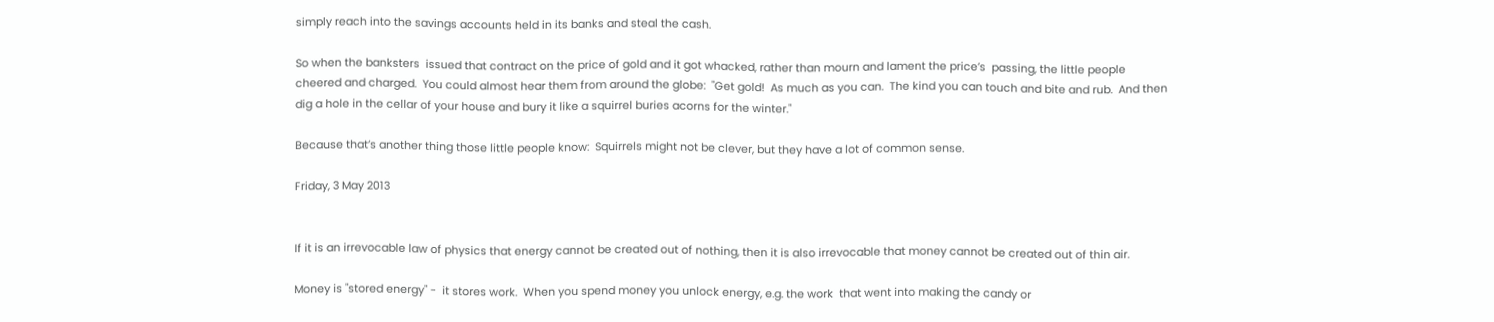simply reach into the savings accounts held in its banks and steal the cash.

So when the banksters  issued that contract on the price of gold and it got whacked, rather than mourn and lament the price’s  passing, the little people cheered and charged.  You could almost hear them from around the globe:  "Get gold!  As much as you can.  The kind you can touch and bite and rub.  And then dig a hole in the cellar of your house and bury it like a squirrel buries acorns for the winter."

Because that’s another thing those little people know:  Squirrels might not be clever, but they have a lot of common sense.

Friday, 3 May 2013


If it is an irrevocable law of physics that energy cannot be created out of nothing, then it is also irrevocable that money cannot be created out of thin air.

Money is "stored energy" -  it stores work.  When you spend money you unlock energy, e.g. the work  that went into making the candy or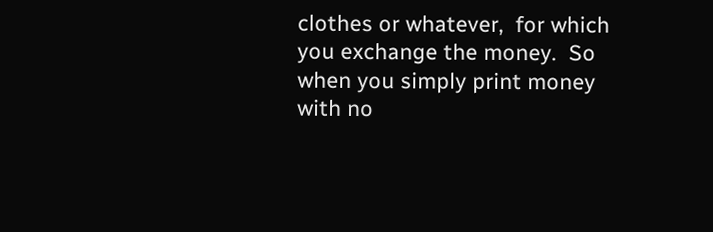clothes or whatever,  for which you exchange the money.  So when you simply print money with no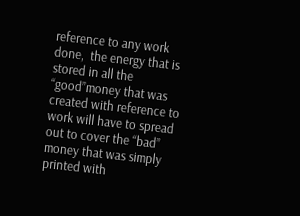reference to any work done,  the energy that is stored in all the “good”money that was created with reference to work will have to spread out to cover the “bad” money that was simply printed with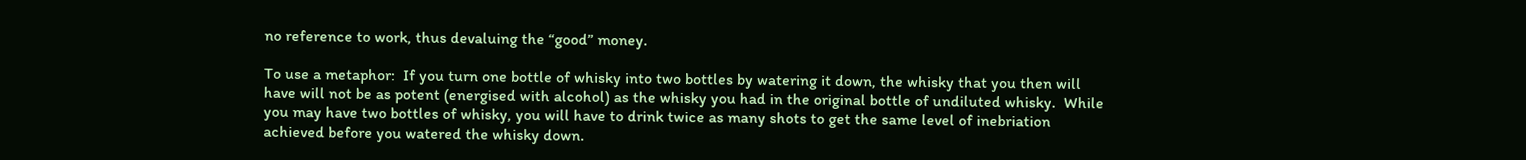no reference to work, thus devaluing the “good” money.

To use a metaphor:  If you turn one bottle of whisky into two bottles by watering it down, the whisky that you then will have will not be as potent (energised with alcohol) as the whisky you had in the original bottle of undiluted whisky.  While you may have two bottles of whisky, you will have to drink twice as many shots to get the same level of inebriation achieved before you watered the whisky down.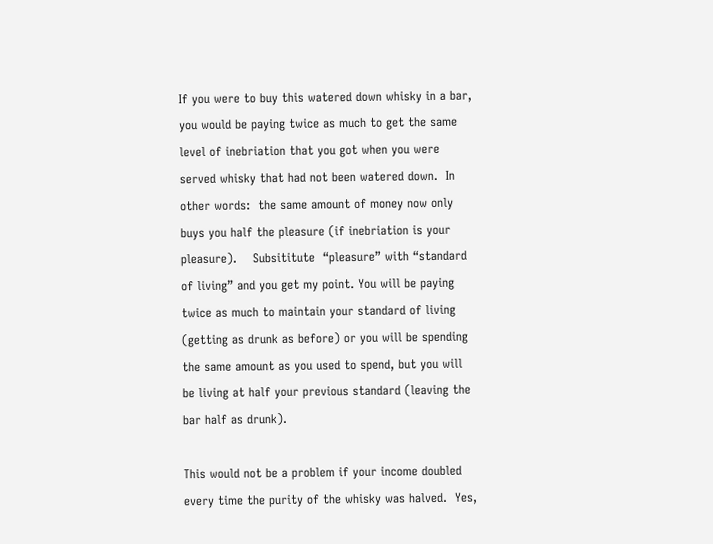If you were to buy this watered down whisky in a bar, you would be paying twice as much to get the same level of inebriation that you got when you were served whisky that had not been watered down.  In other words:  the same amount of money now only buys you half the pleasure (if inebriation is your pleasure).    Subsititute  “pleasure” with “standard of living” and you get my point. You will be paying twice as much to maintain your standard of living (getting as drunk as before) or you will be spending the same amount as you used to spend, but you will be living at half your previous standard (leaving the bar half as drunk).

This would not be a problem if your income doubled every time the purity of the whisky was halved.  Yes,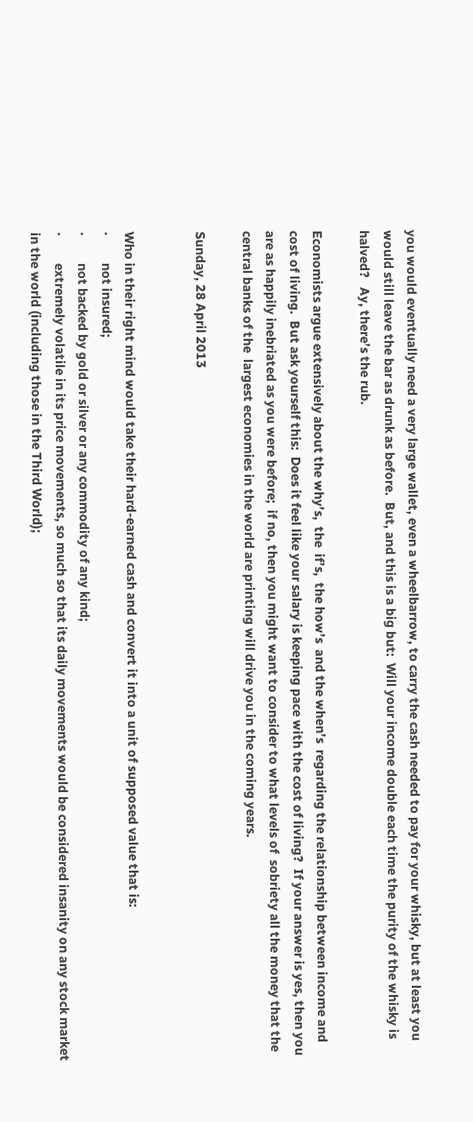you would eventually need a very large wallet, even a wheelbarrow, to carry the cash needed to pay for your whisky, but at least you would still leave the bar as drunk as before.  But, and this is a big but:  Will your income double each time the purity of the whisky is halved?   Ay, there’s the rub.

Economists argue extensively about the why’s,  the  if’s,  the how’s  and the when’s  regarding the relationship between income and cost of living.  But ask yourself this:  Does it feel like your salary is keeping pace with the cost of living?  If your answer is yes, then you are as happily inebriated as you were before;  if no, then you might want to consider to what levels of  sobriety all the money that the central banks of the  largest economies in the world are printing will drive you in the coming years.

Sunday, 28 April 2013


Who in their right mind would take their hard-earned cash and convert it into a unit of supposed value that is:
·         not insured;
·         not backed by gold or silver or any commodity of any kind;
·         extremely volatile in its price movements, so much so that its daily movements would be considered insanity on any stock market in the world (including those in the Third World);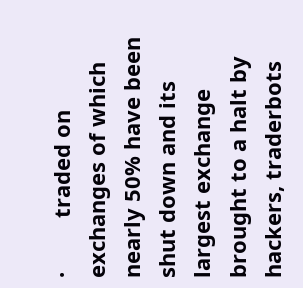·         traded on exchanges of which nearly 50% have been shut down and its largest exchange brought to a halt by hackers, traderbots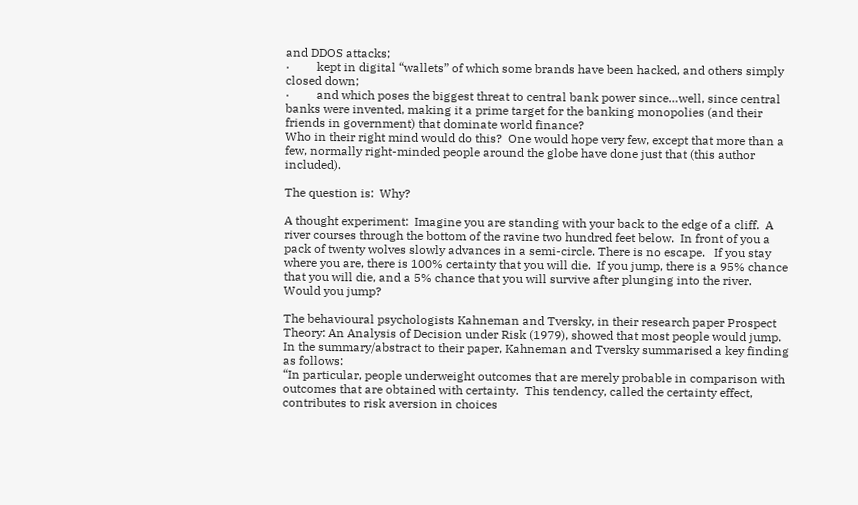and DDOS attacks;
·         kept in digital “wallets” of which some brands have been hacked, and others simply closed down;
·         and which poses the biggest threat to central bank power since…well, since central banks were invented, making it a prime target for the banking monopolies (and their friends in government) that dominate world finance?
Who in their right mind would do this?  One would hope very few, except that more than a few, normally right-minded people around the globe have done just that (this author included).

The question is:  Why?

A thought experiment:  Imagine you are standing with your back to the edge of a cliff.  A river courses through the bottom of the ravine two hundred feet below.  In front of you a pack of twenty wolves slowly advances in a semi-circle. There is no escape.   If you stay where you are, there is 100% certainty that you will die.  If you jump, there is a 95% chance that you will die, and a 5% chance that you will survive after plunging into the river.  Would you jump?

The behavioural psychologists Kahneman and Tversky, in their research paper Prospect Theory: An Analysis of Decision under Risk (1979), showed that most people would jump.  In the summary/abstract to their paper, Kahneman and Tversky summarised a key finding as follows:
“In particular, people underweight outcomes that are merely probable in comparison with outcomes that are obtained with certainty.  This tendency, called the certainty effect, contributes to risk aversion in choices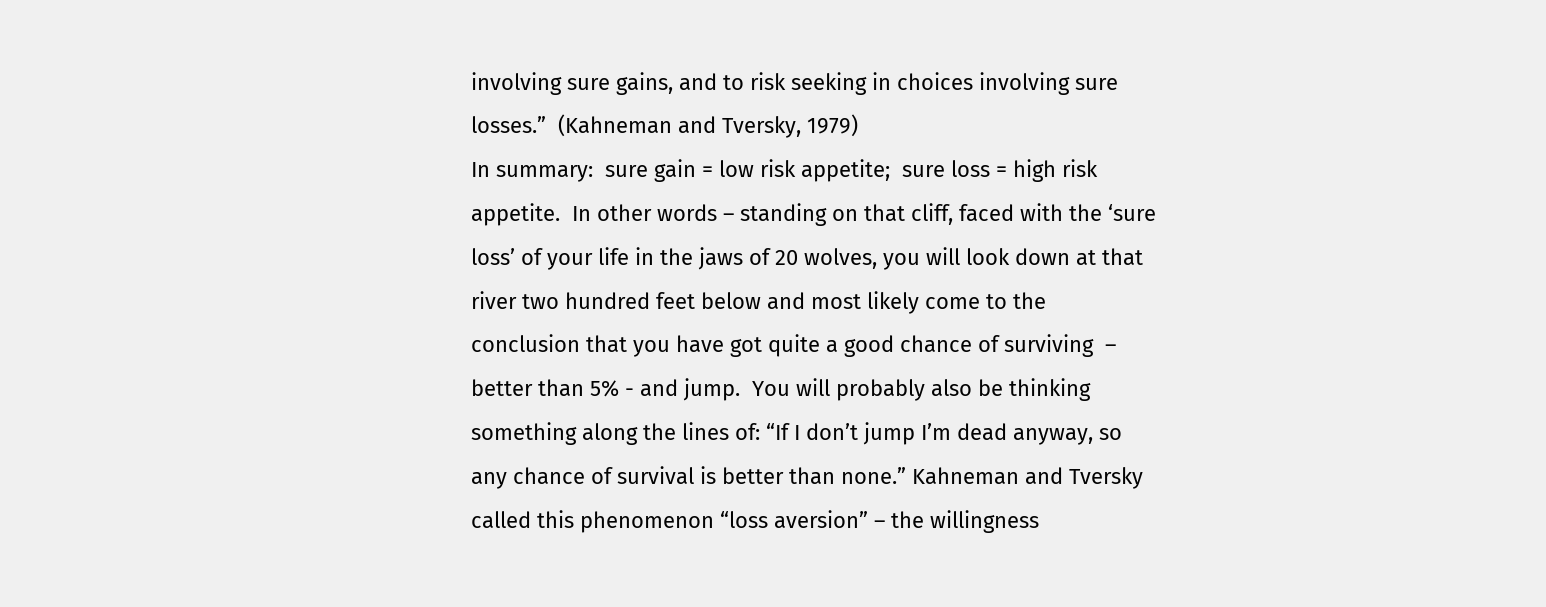involving sure gains, and to risk seeking in choices involving sure losses.”  (Kahneman and Tversky, 1979)
In summary:  sure gain = low risk appetite;  sure loss = high risk appetite.  In other words – standing on that cliff, faced with the ‘sure loss’ of your life in the jaws of 20 wolves, you will look down at that river two hundred feet below and most likely come to the conclusion that you have got quite a good chance of surviving  – better than 5% - and jump.  You will probably also be thinking something along the lines of: “If I don’t jump I’m dead anyway, so any chance of survival is better than none.” Kahneman and Tversky called this phenomenon “loss aversion” – the willingness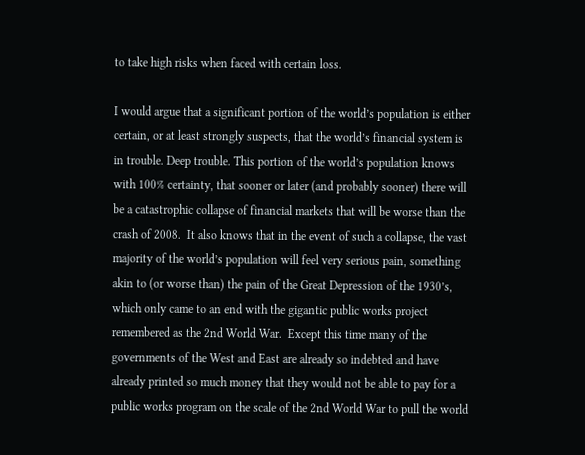to take high risks when faced with certain loss.

I would argue that a significant portion of the world’s population is either certain, or at least strongly suspects, that the world’s financial system is in trouble. Deep trouble. This portion of the world’s population knows with 100% certainty, that sooner or later (and probably sooner) there will be a catastrophic collapse of financial markets that will be worse than the crash of 2008.  It also knows that in the event of such a collapse, the vast majority of the world’s population will feel very serious pain, something akin to (or worse than) the pain of the Great Depression of the 1930’s, which only came to an end with the gigantic public works project remembered as the 2nd World War.  Except this time many of the governments of the West and East are already so indebted and have already printed so much money that they would not be able to pay for a public works program on the scale of the 2nd World War to pull the world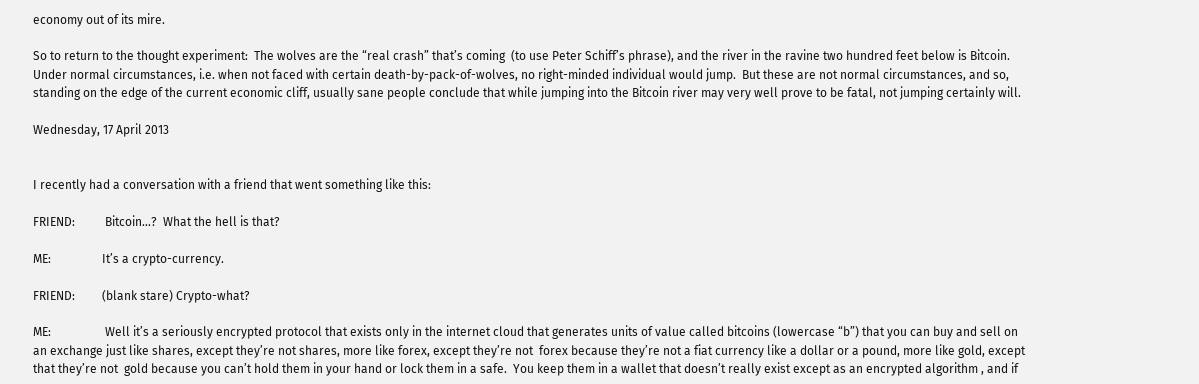economy out of its mire.

So to return to the thought experiment:  The wolves are the “real crash” that’s coming  (to use Peter Schiff’s phrase), and the river in the ravine two hundred feet below is Bitcoin. Under normal circumstances, i.e. when not faced with certain death-by-pack-of-wolves, no right-minded individual would jump.  But these are not normal circumstances, and so, standing on the edge of the current economic cliff, usually sane people conclude that while jumping into the Bitcoin river may very well prove to be fatal, not jumping certainly will.

Wednesday, 17 April 2013


I recently had a conversation with a friend that went something like this:

FRIEND:          Bitcoin…?  What the hell is that?

ME:                 It’s a crypto-currency.

FRIEND:         (blank stare) Crypto-what?

ME:                  Well it’s a seriously encrypted protocol that exists only in the internet cloud that generates units of value called bitcoins (lowercase “b”) that you can buy and sell on an exchange just like shares, except they’re not shares, more like forex, except they’re not  forex because they’re not a fiat currency like a dollar or a pound, more like gold, except that they’re not  gold because you can’t hold them in your hand or lock them in a safe.  You keep them in a wallet that doesn’t really exist except as an encrypted algorithm , and if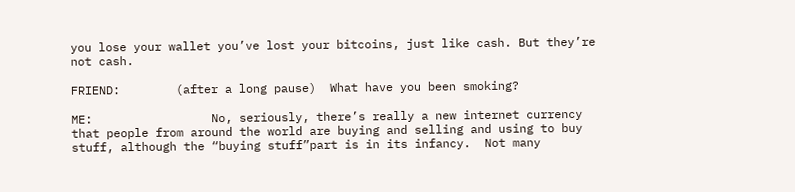you lose your wallet you’ve lost your bitcoins, just like cash. But they’re not cash.

FRIEND:        (after a long pause)  What have you been smoking?

ME:                 No, seriously, there’s really a new internet currency that people from around the world are buying and selling and using to buy stuff, although the “buying stuff”part is in its infancy.  Not many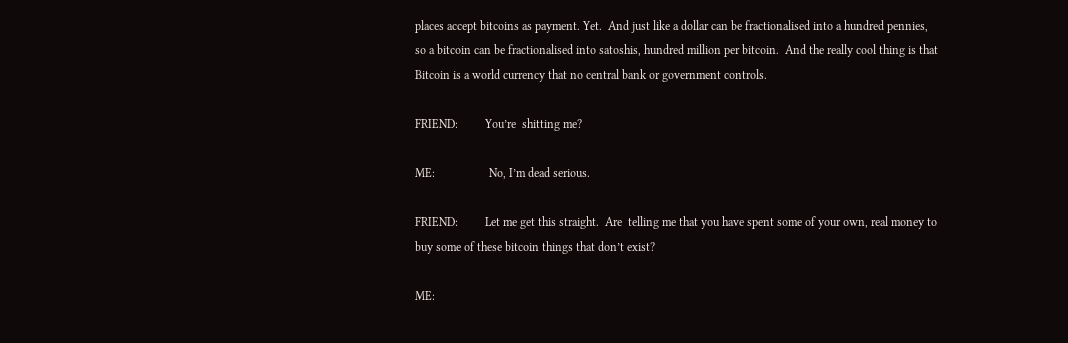places accept bitcoins as payment. Yet.  And just like a dollar can be fractionalised into a hundred pennies, so a bitcoin can be fractionalised into satoshis, hundred million per bitcoin.  And the really cool thing is that Bitcoin is a world currency that no central bank or government controls.

FRIEND:         You’re  shitting me?

ME:                  No, I’m dead serious.

FRIEND:         Let me get this straight.  Are  telling me that you have spent some of your own, real money to buy some of these bitcoin things that don’t exist?

ME: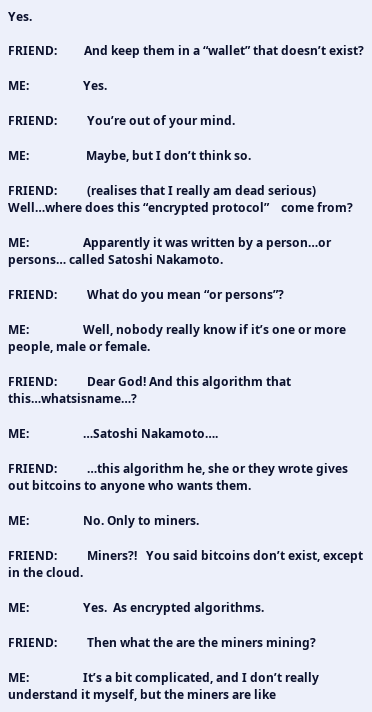Yes.

FRIEND:         And keep them in a “wallet” that doesn’t exist?

ME:                  Yes.

FRIEND:          You’re out of your mind.

ME:                   Maybe, but I don’t think so.

FRIEND:          (realises that I really am dead serious) Well…where does this “encrypted protocol”    come from?

ME:                  Apparently it was written by a person…or persons… called Satoshi Nakamoto.

FRIEND:          What do you mean “or persons”?

ME:                  Well, nobody really know if it’s one or more people, male or female.

FRIEND:          Dear God! And this algorithm that this…whatsisname…?

ME:                  …Satoshi Nakamoto….

FRIEND:          …this algorithm he, she or they wrote gives out bitcoins to anyone who wants them.

ME:                  No. Only to miners.

FRIEND:          Miners?!   You said bitcoins don’t exist, except in the cloud.

ME:                  Yes.  As encrypted algorithms.

FRIEND:          Then what the are the miners mining?

ME:                  It’s a bit complicated, and I don’t really understand it myself, but the miners are like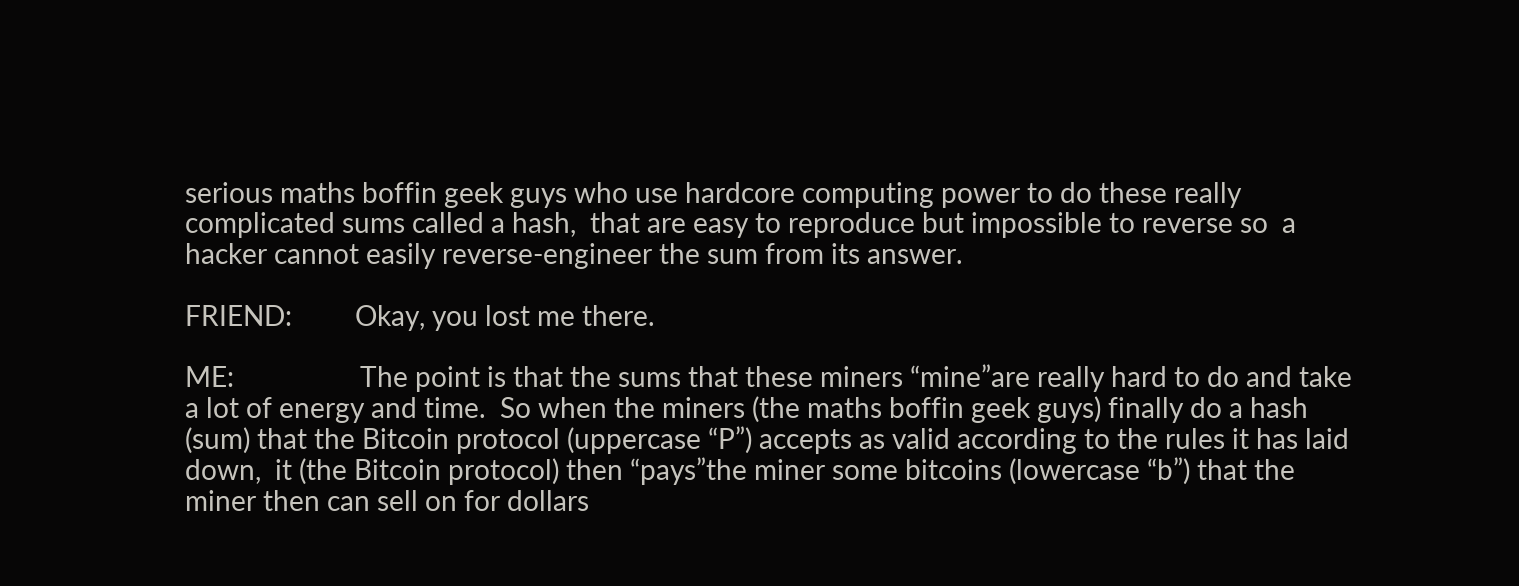serious maths boffin geek guys who use hardcore computing power to do these really complicated sums called a hash,  that are easy to reproduce but impossible to reverse so  a hacker cannot easily reverse-engineer the sum from its answer.

FRIEND:         Okay, you lost me there.

ME:                  The point is that the sums that these miners “mine”are really hard to do and take a lot of energy and time.  So when the miners (the maths boffin geek guys) finally do a hash (sum) that the Bitcoin protocol (uppercase “P”) accepts as valid according to the rules it has laid down,  it (the Bitcoin protocol) then “pays”the miner some bitcoins (lowercase “b”) that the miner then can sell on for dollars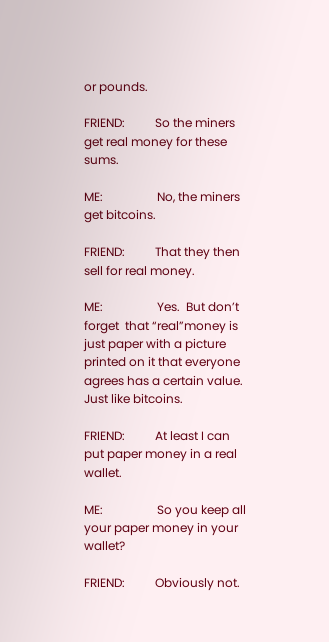or pounds.

FRIEND:          So the miners get real money for these sums.

ME:                  No, the miners get bitcoins.

FRIEND:          That they then sell for real money.

ME:                  Yes.  But don’t forget  that “real”money is just paper with a picture printed on it that everyone agrees has a certain value.  Just like bitcoins.

FRIEND:          At least I can put paper money in a real wallet.

ME:                  So you keep all your paper money in your wallet?

FRIEND:          Obviously not.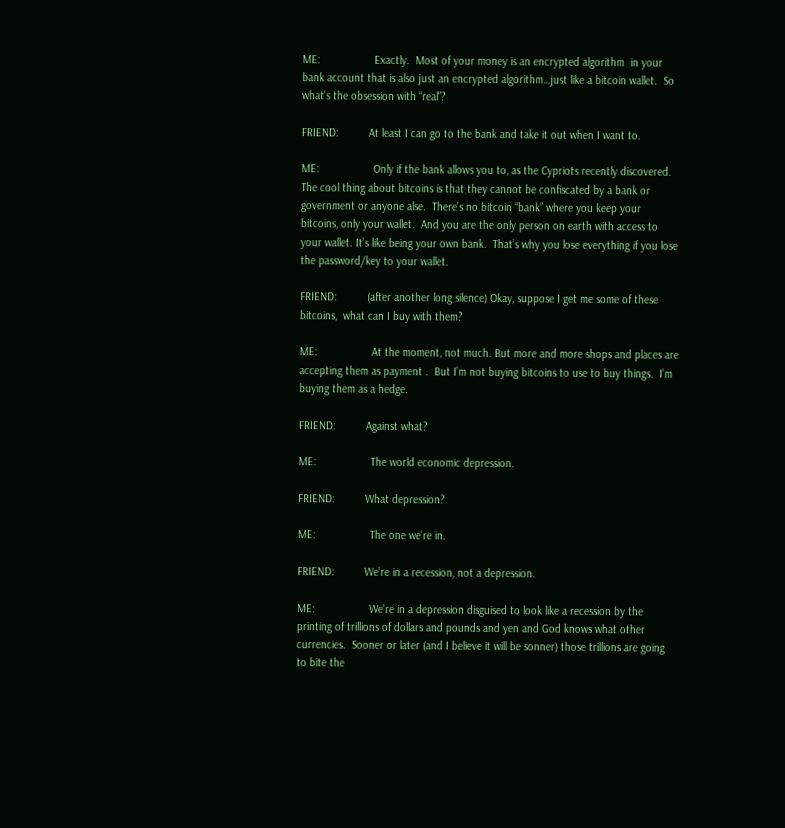ME:                  Exactly.  Most of your money is an encrypted algorithm  in your bank account that is also just an encrypted algorithm…just like a bitcoin wallet.  So what’s the obsession with “real”?

FRIEND:          At least I can go to the bank and take it out when I want to.

ME:                  Only if the bank allows you to, as the Cypriots recently discovered.  The cool thing about bitcoins is that they cannot be confiscated by a bank or government or anyone alse.  There’s no bitcoin “bank” where you keep your bitcoins, only your wallet.  And you are the only person on earth with access to your wallet. It’s like being your own bank.  That’s why you lose everything if you lose the password/key to your wallet.

FRIEND:          (after another long silence) Okay, suppose I get me some of these bitcoins,  what can I buy with them?

ME:                  At the moment, not much. But more and more shops and places are accepting them as payment .  But I’m not buying bitcoins to use to buy things.  I’m buying them as a hedge.

FRIEND:          Against what?

ME:                  The world economic depression.

FRIEND:          What depression?

ME:                  The one we’re in.

FRIEND:          We’re in a recession, not a depression.

ME:                  We’re in a depression disguised to look like a recession by the printing of trillions of dollars and pounds and yen and God knows what other currencies.  Sooner or later (and I believe it will be sonner) those trillions are going to bite the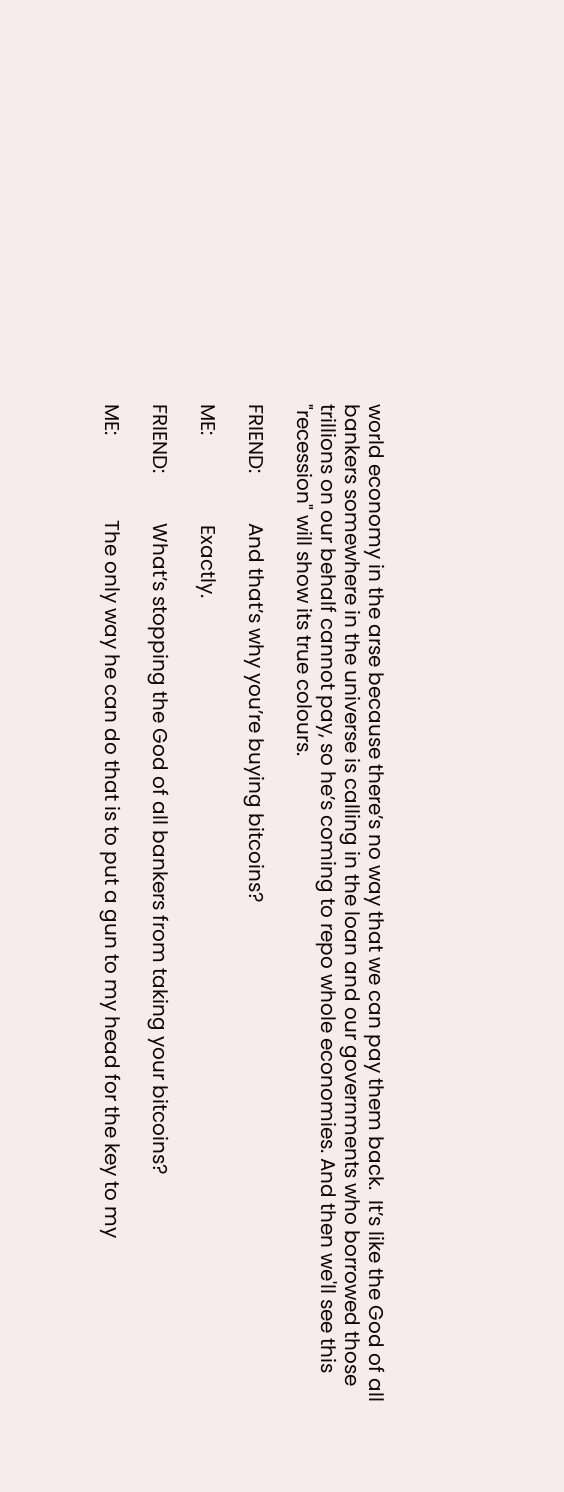world economy in the arse because there’s no way that we can pay them back.  It’s like the God of all bankers somewhere in the universe is calling in the loan and our governments who borrowed those trillions on our behalf cannot pay, so he’s coming to repo whole economies. And then we'll see this "recession" will show its true colours.

FRIEND:          And that’s why you’re buying bitcoins?

ME:                  Exactly.

FRIEND:          What’s stopping the God of all bankers from taking your bitcoins?

ME:                 The only way he can do that is to put a gun to my head for the key to my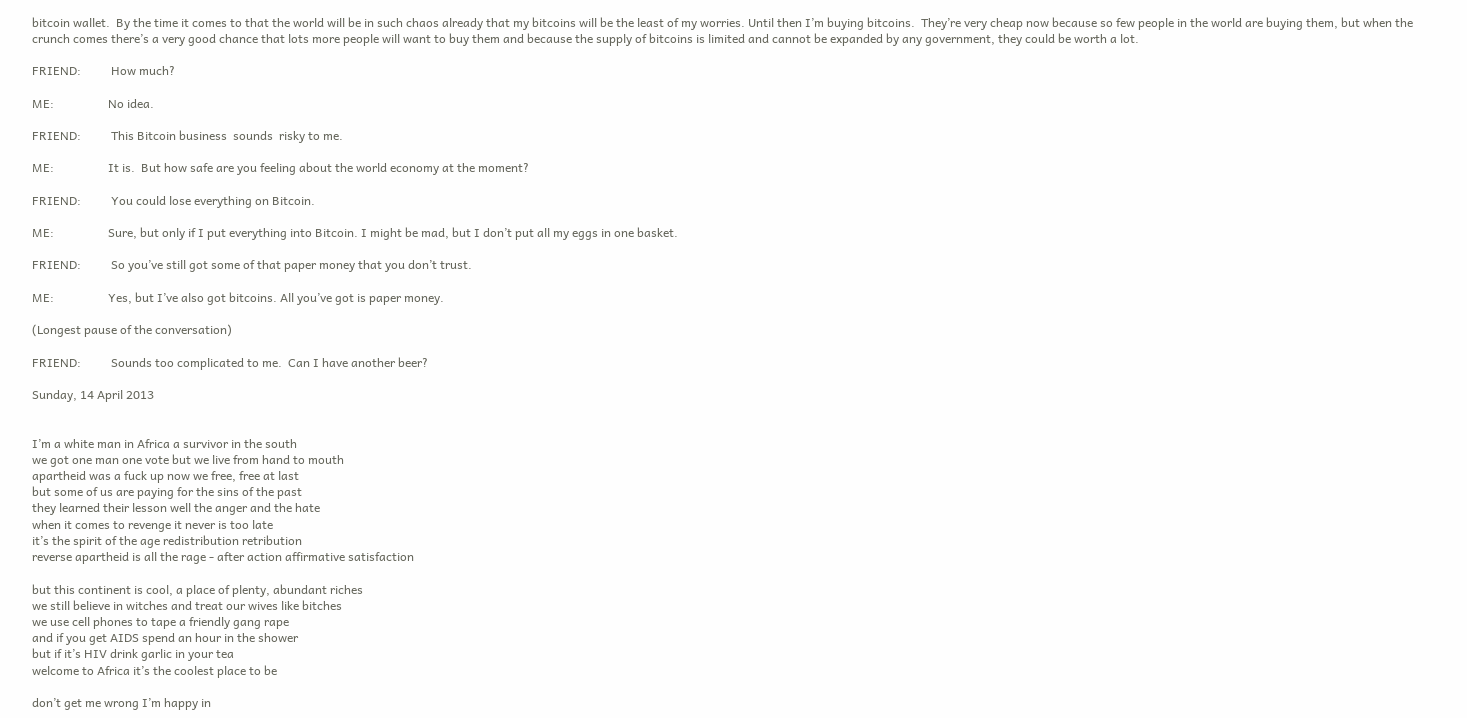bitcoin wallet.  By the time it comes to that the world will be in such chaos already that my bitcoins will be the least of my worries. Until then I’m buying bitcoins.  They’re very cheap now because so few people in the world are buying them, but when the crunch comes there’s a very good chance that lots more people will want to buy them and because the supply of bitcoins is limited and cannot be expanded by any government, they could be worth a lot.

FRIEND:          How much?

ME:                  No idea.

FRIEND:          This Bitcoin business  sounds  risky to me.

ME:                  It is.  But how safe are you feeling about the world economy at the moment?

FRIEND:          You could lose everything on Bitcoin.

ME:                  Sure, but only if I put everything into Bitcoin. I might be mad, but I don’t put all my eggs in one basket.

FRIEND:          So you’ve still got some of that paper money that you don’t trust.

ME:                  Yes, but I’ve also got bitcoins. All you’ve got is paper money.

(Longest pause of the conversation)

FRIEND:          Sounds too complicated to me.  Can I have another beer?

Sunday, 14 April 2013


I’m a white man in Africa a survivor in the south
we got one man one vote but we live from hand to mouth
apartheid was a fuck up now we free, free at last
but some of us are paying for the sins of the past
they learned their lesson well the anger and the hate
when it comes to revenge it never is too late
it’s the spirit of the age redistribution retribution
reverse apartheid is all the rage - after action affirmative satisfaction

but this continent is cool, a place of plenty, abundant riches
we still believe in witches and treat our wives like bitches
we use cell phones to tape a friendly gang rape
and if you get AIDS spend an hour in the shower
but if it’s HIV drink garlic in your tea
welcome to Africa it’s the coolest place to be

don’t get me wrong I’m happy in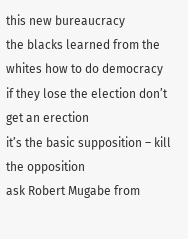this new bureaucracy
the blacks learned from the whites how to do democracy
if they lose the election don’t get an erection
it’s the basic supposition – kill the opposition
ask Robert Mugabe from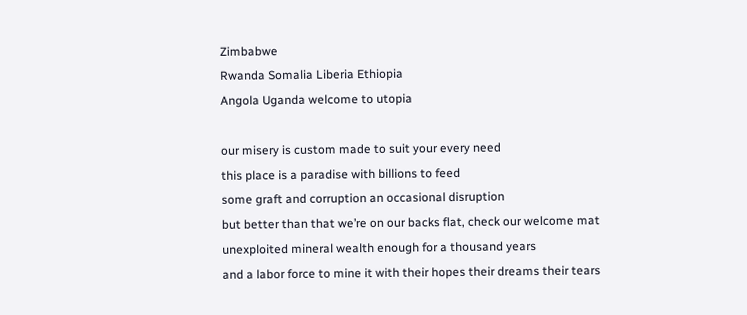Zimbabwe
Rwanda Somalia Liberia Ethiopia
Angola Uganda welcome to utopia

our misery is custom made to suit your every need
this place is a paradise with billions to feed
some graft and corruption an occasional disruption
but better than that we’re on our backs flat, check our welcome mat
unexploited mineral wealth enough for a thousand years
and a labor force to mine it with their hopes their dreams their tears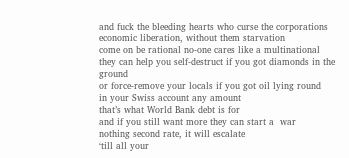and fuck the bleeding hearts who curse the corporations
economic liberation, without them starvation
come on be rational no-one cares like a multinational
they can help you self-destruct if you got diamonds in the ground
or force-remove your locals if you got oil lying round
in your Swiss account any amount
that’s what World Bank debt is for
and if you still want more they can start a  war
nothing second rate, it will escalate
‘till all your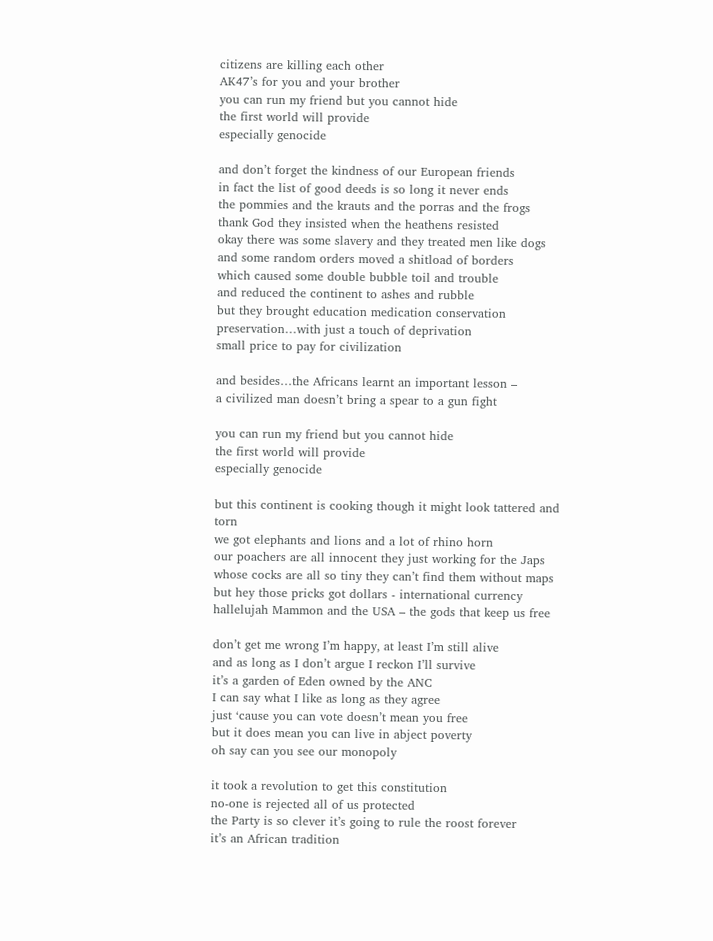citizens are killing each other
AK47’s for you and your brother
you can run my friend but you cannot hide
the first world will provide
especially genocide

and don’t forget the kindness of our European friends
in fact the list of good deeds is so long it never ends
the pommies and the krauts and the porras and the frogs
thank God they insisted when the heathens resisted
okay there was some slavery and they treated men like dogs
and some random orders moved a shitload of borders
which caused some double bubble toil and trouble
and reduced the continent to ashes and rubble
but they brought education medication conservation
preservation…with just a touch of deprivation
small price to pay for civilization

and besides…the Africans learnt an important lesson –
a civilized man doesn’t bring a spear to a gun fight

you can run my friend but you cannot hide
the first world will provide
especially genocide

but this continent is cooking though it might look tattered and torn
we got elephants and lions and a lot of rhino horn
our poachers are all innocent they just working for the Japs
whose cocks are all so tiny they can’t find them without maps
but hey those pricks got dollars - international currency
hallelujah Mammon and the USA – the gods that keep us free

don’t get me wrong I’m happy, at least I’m still alive
and as long as I don’t argue I reckon I’ll survive
it’s a garden of Eden owned by the ANC
I can say what I like as long as they agree
just ‘cause you can vote doesn’t mean you free
but it does mean you can live in abject poverty
oh say can you see our monopoly

it took a revolution to get this constitution
no-one is rejected all of us protected
the Party is so clever it’s going to rule the roost forever
it’s an African tradition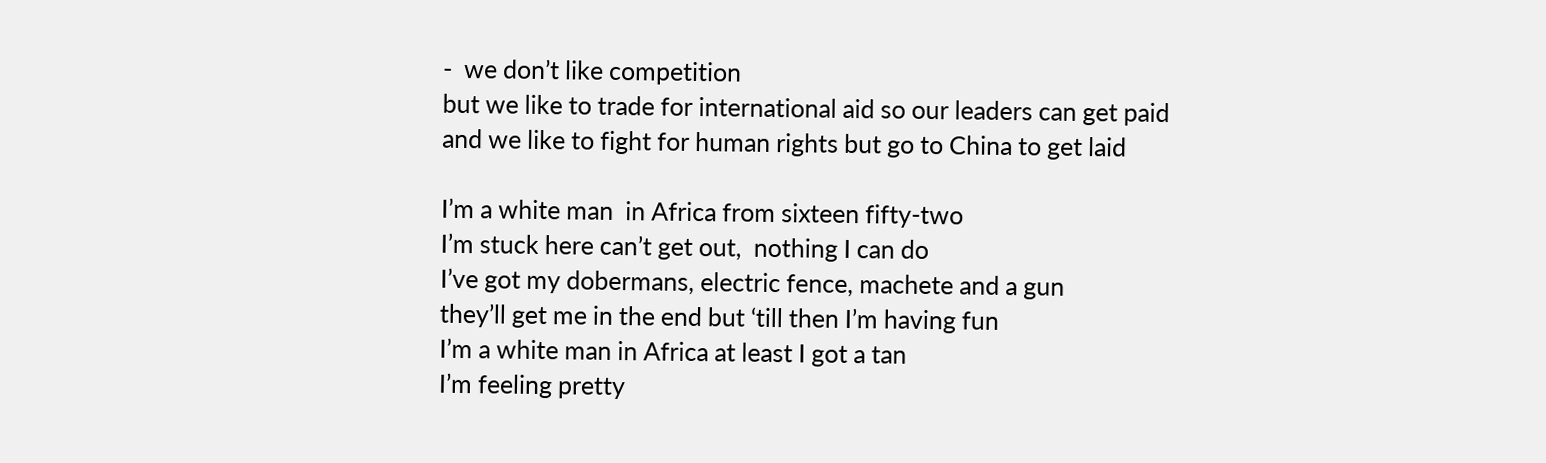-  we don’t like competition
but we like to trade for international aid so our leaders can get paid
and we like to fight for human rights but go to China to get laid

I’m a white man  in Africa from sixteen fifty-two
I’m stuck here can’t get out,  nothing I can do
I’ve got my dobermans, electric fence, machete and a gun
they’ll get me in the end but ‘till then I’m having fun
I’m a white man in Africa at least I got a tan
I’m feeling pretty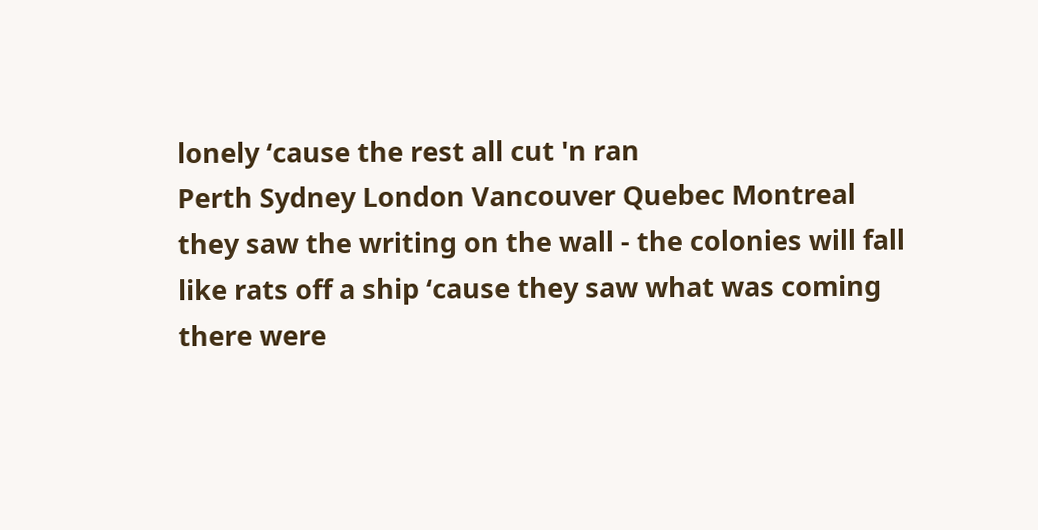lonely ‘cause the rest all cut 'n ran
Perth Sydney London Vancouver Quebec Montreal
they saw the writing on the wall - the colonies will fall
like rats off a ship ‘cause they saw what was coming
there were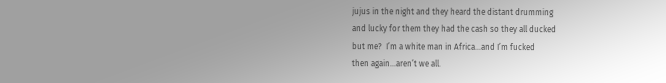jujus in the night and they heard the distant drumming
and lucky for them they had the cash so they all ducked
but me?  I’m a white man in Africa…and I’m fucked
then again…aren’t we all.